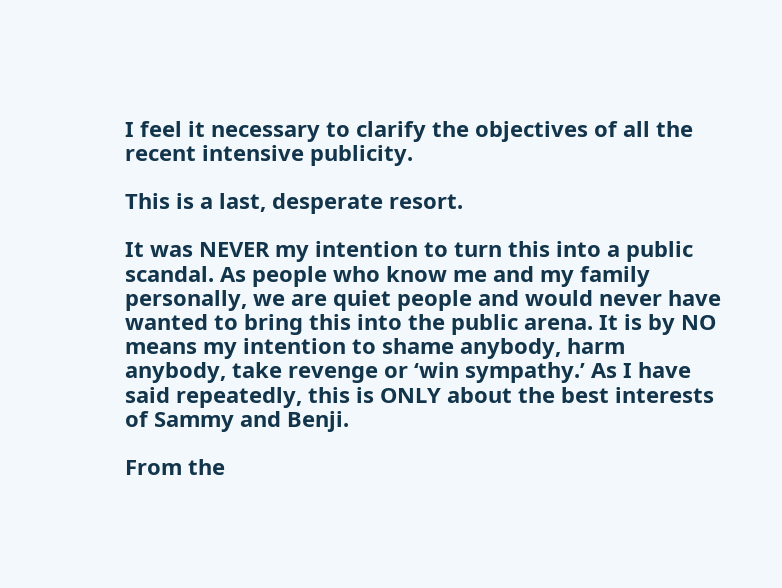I feel it necessary to clarify the objectives of all the recent intensive publicity.

This is a last, desperate resort.

It was NEVER my intention to turn this into a public scandal. As people who know me and my family personally, we are quiet people and would never have wanted to bring this into the public arena. It is by NO means my intention to shame anybody, harm anybody, take revenge or ‘win sympathy.’ As I have said repeatedly, this is ONLY about the best interests of Sammy and Benji.

From the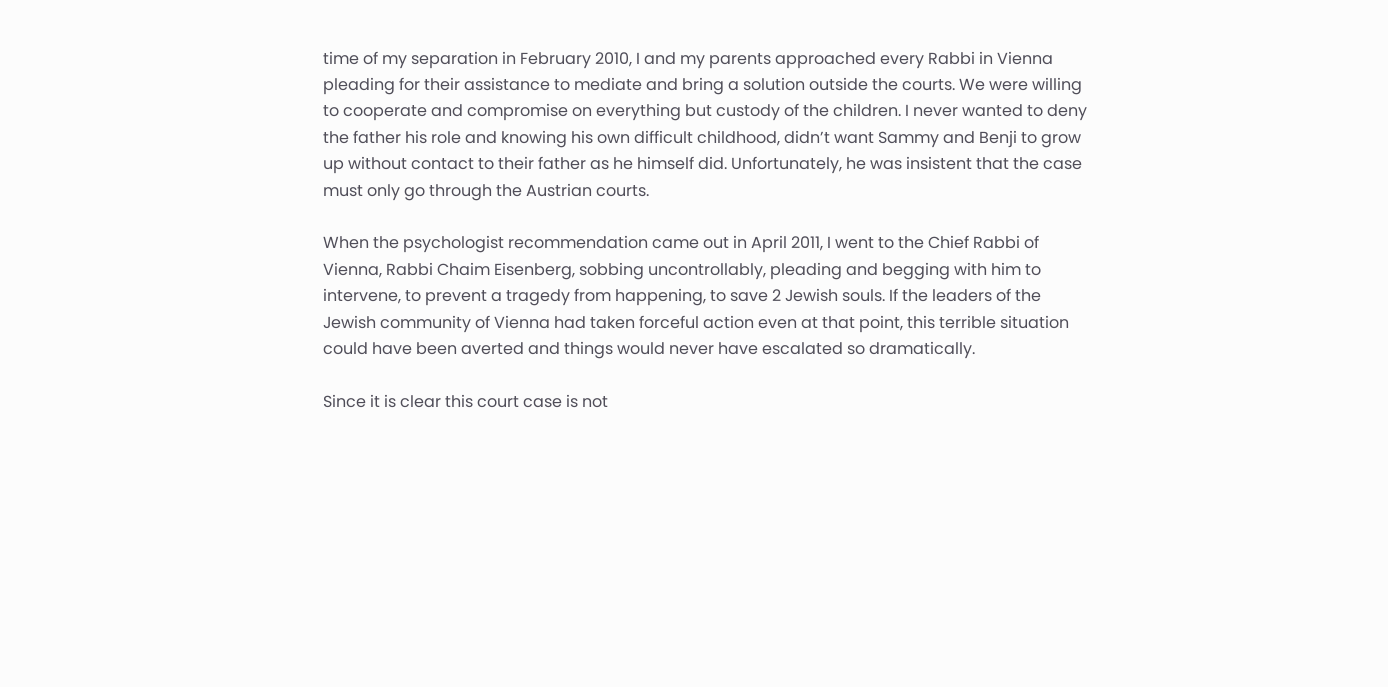time of my separation in February 2010, I and my parents approached every Rabbi in Vienna pleading for their assistance to mediate and bring a solution outside the courts. We were willing to cooperate and compromise on everything but custody of the children. I never wanted to deny the father his role and knowing his own difficult childhood, didn’t want Sammy and Benji to grow up without contact to their father as he himself did. Unfortunately, he was insistent that the case must only go through the Austrian courts.

When the psychologist recommendation came out in April 2011, I went to the Chief Rabbi of Vienna, Rabbi Chaim Eisenberg, sobbing uncontrollably, pleading and begging with him to intervene, to prevent a tragedy from happening, to save 2 Jewish souls. If the leaders of the Jewish community of Vienna had taken forceful action even at that point, this terrible situation could have been averted and things would never have escalated so dramatically.

Since it is clear this court case is not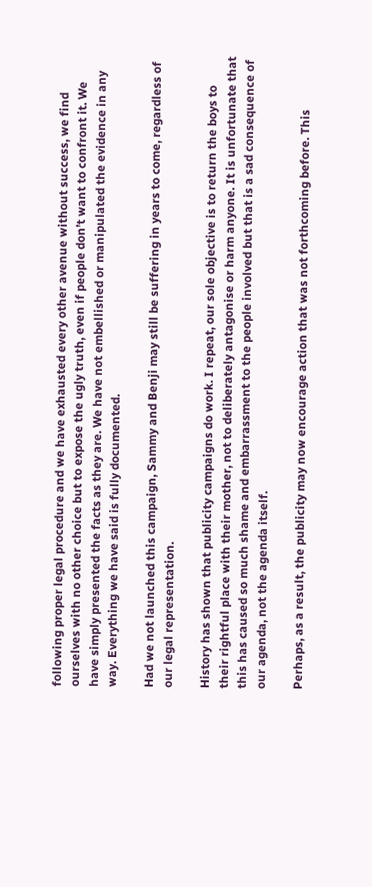following proper legal procedure and we have exhausted every other avenue without success, we find ourselves with no other choice but to expose the ugly truth, even if people don’t want to confront it. We have simply presented the facts as they are. We have not embellished or manipulated the evidence in any way. Everything we have said is fully documented.

Had we not launched this campaign, Sammy and Benji may still be suffering in years to come, regardless of our legal representation.

History has shown that publicity campaigns do work. I repeat, our sole objective is to return the boys to their rightful place with their mother, not to deliberately antagonise or harm anyone. It is unfortunate that this has caused so much shame and embarrassment to the people involved but that is a sad consequence of our agenda, not the agenda itself.

Perhaps, as a result, the publicity may now encourage action that was not forthcoming before. This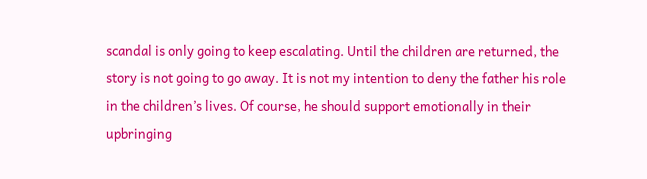scandal is only going to keep escalating. Until the children are returned, the story is not going to go away. It is not my intention to deny the father his role in the children’s lives. Of course, he should support emotionally in their upbringing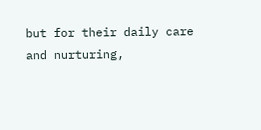but for their daily care and nurturing,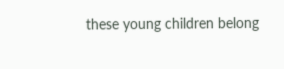these young children belong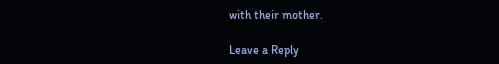with their mother.

Leave a Reply